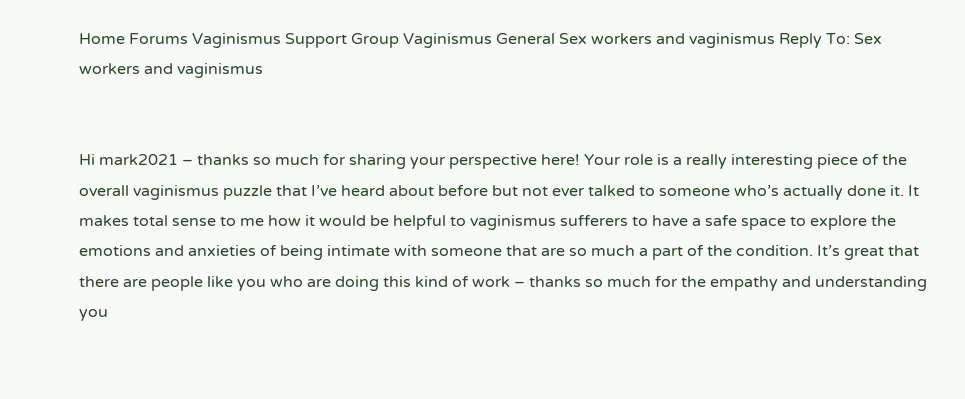Home Forums Vaginismus Support Group Vaginismus General Sex workers and vaginismus Reply To: Sex workers and vaginismus


Hi mark2021 – thanks so much for sharing your perspective here! Your role is a really interesting piece of the overall vaginismus puzzle that I’ve heard about before but not ever talked to someone who’s actually done it. It makes total sense to me how it would be helpful to vaginismus sufferers to have a safe space to explore the emotions and anxieties of being intimate with someone that are so much a part of the condition. It’s great that there are people like you who are doing this kind of work – thanks so much for the empathy and understanding you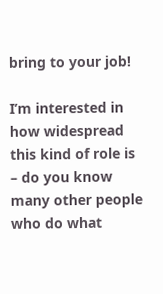bring to your job!

I’m interested in how widespread this kind of role is – do you know many other people who do what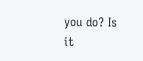you do? Is it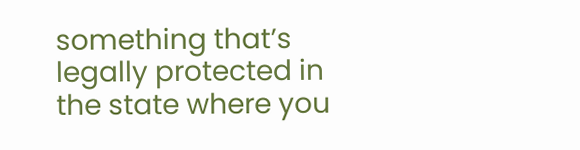something that’s legally protected in the state where you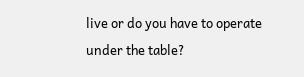live or do you have to operate under the table?